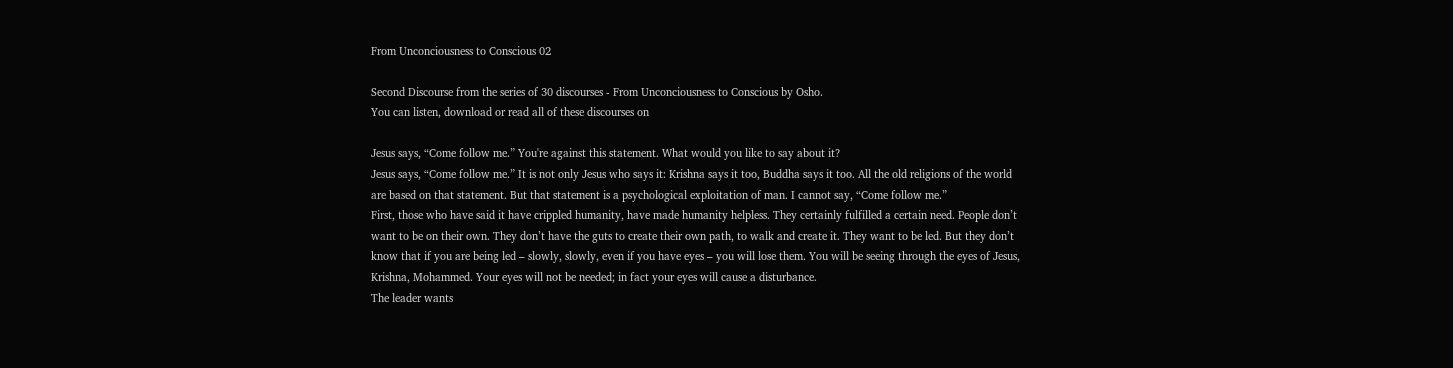From Unconciousness to Conscious 02

Second Discourse from the series of 30 discourses - From Unconciousness to Conscious by Osho.
You can listen, download or read all of these discourses on

Jesus says, “Come follow me.” You're against this statement. What would you like to say about it?
Jesus says, “Come follow me.” It is not only Jesus who says it: Krishna says it too, Buddha says it too. All the old religions of the world are based on that statement. But that statement is a psychological exploitation of man. I cannot say, “Come follow me.”
First, those who have said it have crippled humanity, have made humanity helpless. They certainly fulfilled a certain need. People don’t want to be on their own. They don’t have the guts to create their own path, to walk and create it. They want to be led. But they don’t know that if you are being led – slowly, slowly, even if you have eyes – you will lose them. You will be seeing through the eyes of Jesus, Krishna, Mohammed. Your eyes will not be needed; in fact your eyes will cause a disturbance.
The leader wants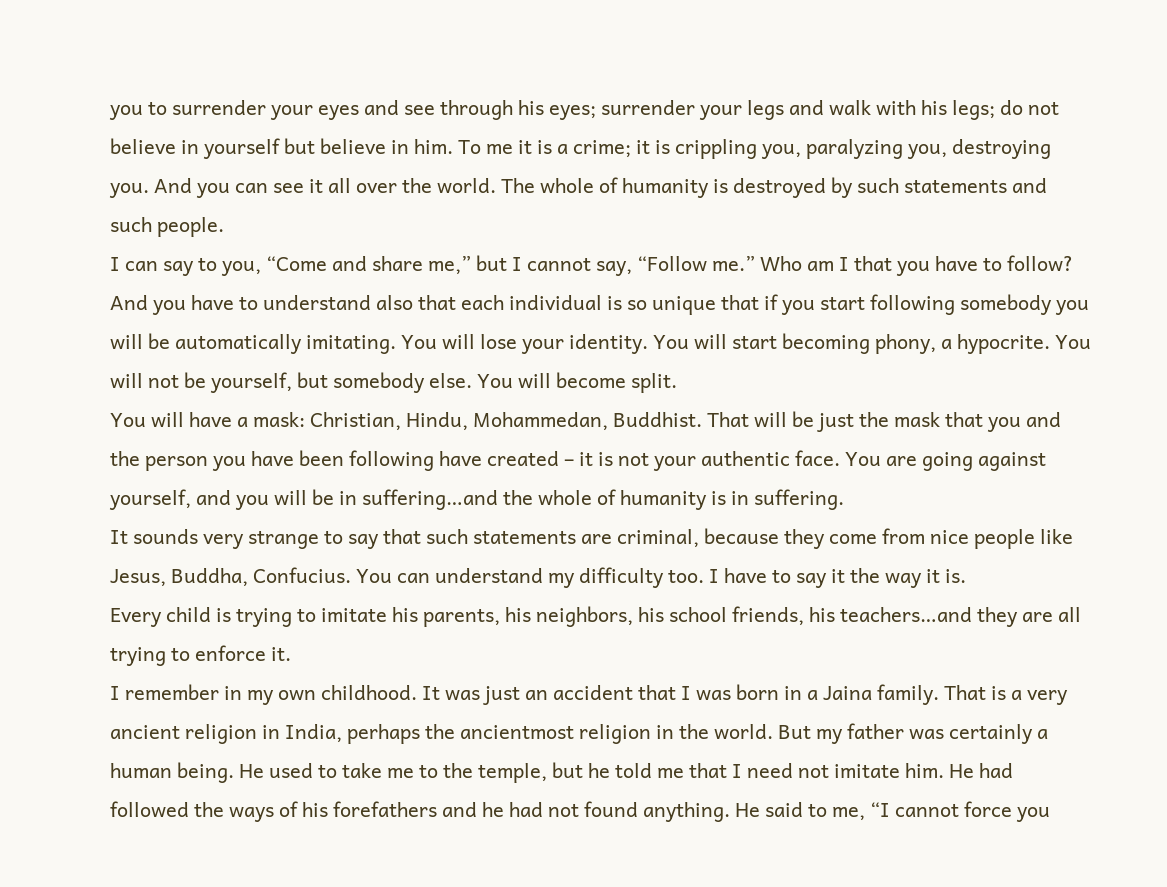you to surrender your eyes and see through his eyes; surrender your legs and walk with his legs; do not believe in yourself but believe in him. To me it is a crime; it is crippling you, paralyzing you, destroying you. And you can see it all over the world. The whole of humanity is destroyed by such statements and such people.
I can say to you, “Come and share me,” but I cannot say, “Follow me.” Who am I that you have to follow?
And you have to understand also that each individual is so unique that if you start following somebody you will be automatically imitating. You will lose your identity. You will start becoming phony, a hypocrite. You will not be yourself, but somebody else. You will become split.
You will have a mask: Christian, Hindu, Mohammedan, Buddhist. That will be just the mask that you and the person you have been following have created – it is not your authentic face. You are going against yourself, and you will be in suffering…and the whole of humanity is in suffering.
It sounds very strange to say that such statements are criminal, because they come from nice people like Jesus, Buddha, Confucius. You can understand my difficulty too. I have to say it the way it is.
Every child is trying to imitate his parents, his neighbors, his school friends, his teachers…and they are all trying to enforce it.
I remember in my own childhood. It was just an accident that I was born in a Jaina family. That is a very ancient religion in India, perhaps the ancientmost religion in the world. But my father was certainly a human being. He used to take me to the temple, but he told me that I need not imitate him. He had followed the ways of his forefathers and he had not found anything. He said to me, “I cannot force you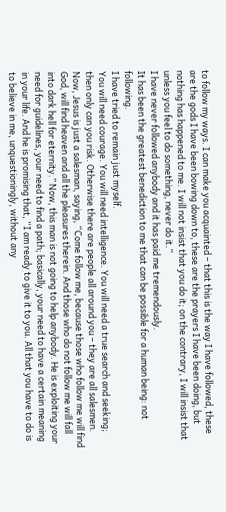to follow my ways. I can make you acquainted – that this is the way I have followed, these are the gods I have been bowing down to, these are the prayers I have been doing, but nothing has happened to me. I will not insist that you do it; on the contrary, I will insist that unless you feel to do something, never do it.”
I have never followed anybody and it has paid me tremendously.
It has been the greatest benediction to me that can be possible for a human being: not following.
I have tried to remain just myself.
You will need courage. You will need intelligence. You will need a true search and seeking; then only can you risk. Otherwise there are people all around you – they are all salesmen.
Now, Jesus is just a salesman, saying, “Come follow me, because those who follow me will find God, will find heaven and all the pleasures therein. And those who do not follow me will fall into dark hell for eternity.” Now, this man is not going to help anybody. He is exploiting your need for guidelines, your need to find a path; basically, your need to have a certain meaning in your life. And he is promising that, “I am ready to give it to you. All that you have to do is to believe in me, unquestioningly, without any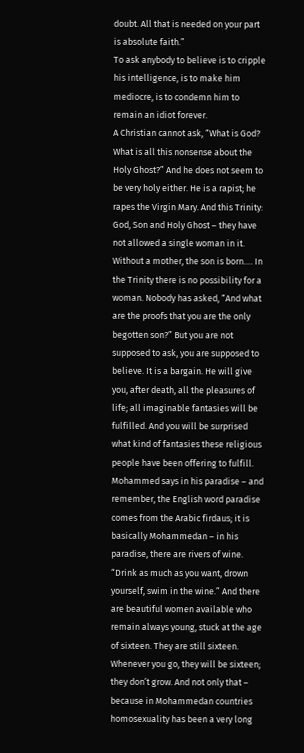doubt. All that is needed on your part is absolute faith.”
To ask anybody to believe is to cripple his intelligence, is to make him mediocre, is to condemn him to remain an idiot forever.
A Christian cannot ask, “What is God? What is all this nonsense about the Holy Ghost?” And he does not seem to be very holy either. He is a rapist; he rapes the Virgin Mary. And this Trinity: God, Son and Holy Ghost – they have not allowed a single woman in it. Without a mother, the son is born…. In the Trinity there is no possibility for a woman. Nobody has asked, “And what are the proofs that you are the only begotten son?” But you are not supposed to ask, you are supposed to believe. It is a bargain. He will give you, after death, all the pleasures of life; all imaginable fantasies will be fulfilled. And you will be surprised what kind of fantasies these religious people have been offering to fulfill.
Mohammed says in his paradise – and remember, the English word paradise comes from the Arabic firdaus; it is basically Mohammedan – in his paradise, there are rivers of wine. “Drink as much as you want, drown yourself, swim in the wine.” And there are beautiful women available who remain always young, stuck at the age of sixteen. They are still sixteen. Whenever you go, they will be sixteen; they don’t grow. And not only that – because in Mohammedan countries homosexuality has been a very long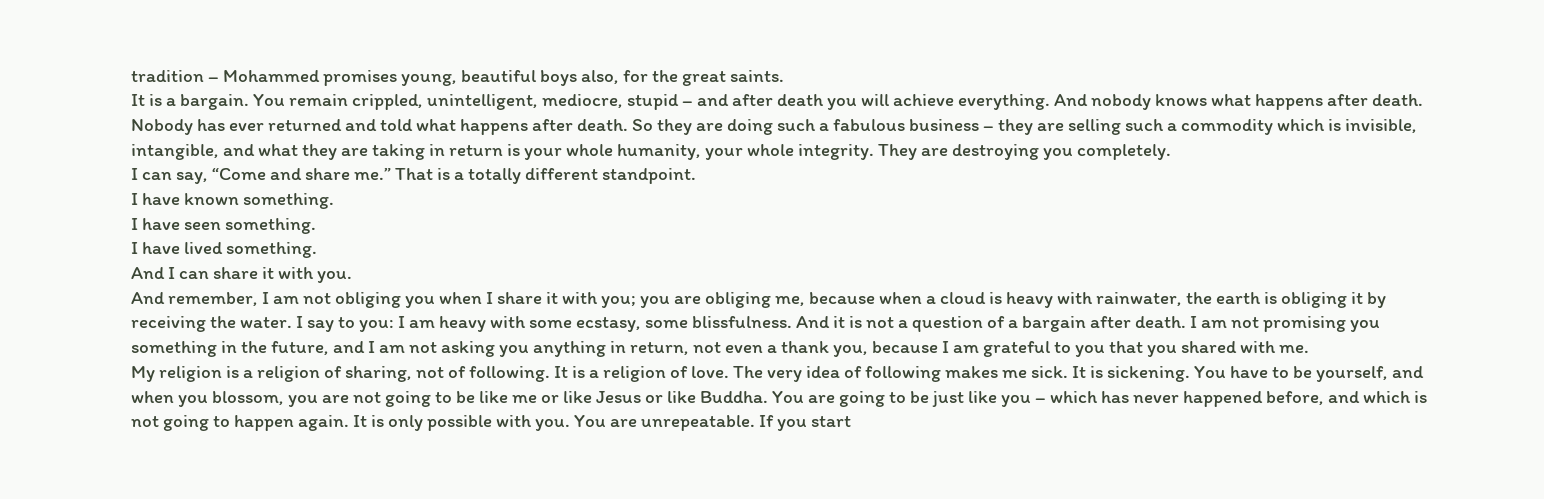tradition – Mohammed promises young, beautiful boys also, for the great saints.
It is a bargain. You remain crippled, unintelligent, mediocre, stupid – and after death you will achieve everything. And nobody knows what happens after death. Nobody has ever returned and told what happens after death. So they are doing such a fabulous business – they are selling such a commodity which is invisible, intangible, and what they are taking in return is your whole humanity, your whole integrity. They are destroying you completely.
I can say, “Come and share me.” That is a totally different standpoint.
I have known something.
I have seen something.
I have lived something.
And I can share it with you.
And remember, I am not obliging you when I share it with you; you are obliging me, because when a cloud is heavy with rainwater, the earth is obliging it by receiving the water. I say to you: I am heavy with some ecstasy, some blissfulness. And it is not a question of a bargain after death. I am not promising you something in the future, and I am not asking you anything in return, not even a thank you, because I am grateful to you that you shared with me.
My religion is a religion of sharing, not of following. It is a religion of love. The very idea of following makes me sick. It is sickening. You have to be yourself, and when you blossom, you are not going to be like me or like Jesus or like Buddha. You are going to be just like you – which has never happened before, and which is not going to happen again. It is only possible with you. You are unrepeatable. If you start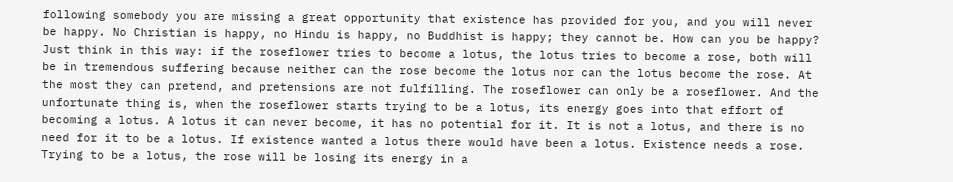following somebody you are missing a great opportunity that existence has provided for you, and you will never be happy. No Christian is happy, no Hindu is happy, no Buddhist is happy; they cannot be. How can you be happy?
Just think in this way: if the roseflower tries to become a lotus, the lotus tries to become a rose, both will be in tremendous suffering because neither can the rose become the lotus nor can the lotus become the rose. At the most they can pretend, and pretensions are not fulfilling. The roseflower can only be a roseflower. And the unfortunate thing is, when the roseflower starts trying to be a lotus, its energy goes into that effort of becoming a lotus. A lotus it can never become, it has no potential for it. It is not a lotus, and there is no need for it to be a lotus. If existence wanted a lotus there would have been a lotus. Existence needs a rose. Trying to be a lotus, the rose will be losing its energy in a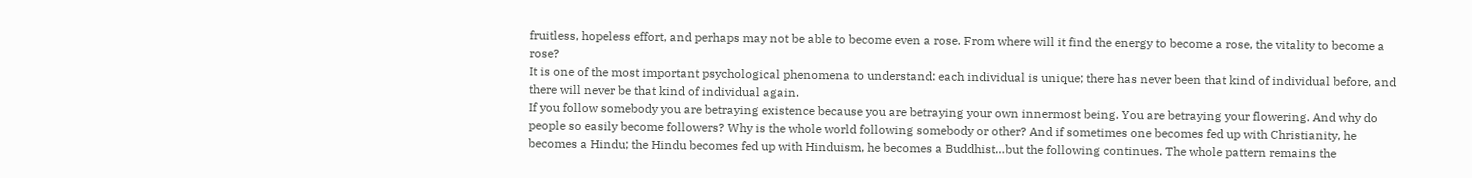fruitless, hopeless effort, and perhaps may not be able to become even a rose. From where will it find the energy to become a rose, the vitality to become a rose?
It is one of the most important psychological phenomena to understand: each individual is unique; there has never been that kind of individual before, and there will never be that kind of individual again.
If you follow somebody you are betraying existence because you are betraying your own innermost being. You are betraying your flowering. And why do people so easily become followers? Why is the whole world following somebody or other? And if sometimes one becomes fed up with Christianity, he becomes a Hindu; the Hindu becomes fed up with Hinduism, he becomes a Buddhist…but the following continues. The whole pattern remains the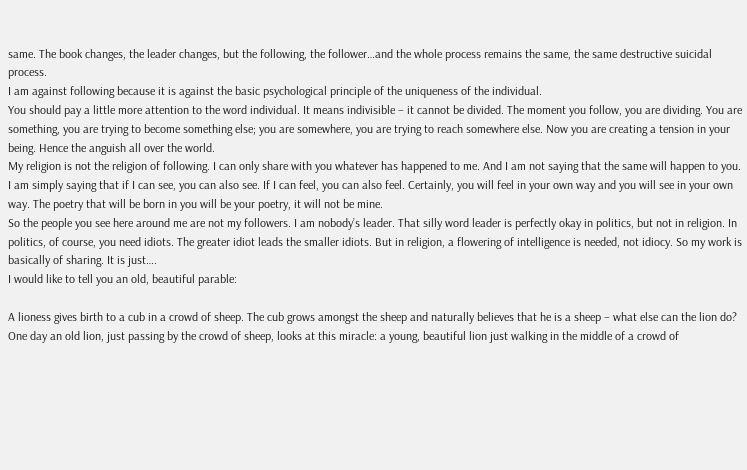same. The book changes, the leader changes, but the following, the follower…and the whole process remains the same, the same destructive suicidal process.
I am against following because it is against the basic psychological principle of the uniqueness of the individual.
You should pay a little more attention to the word individual. It means indivisible – it cannot be divided. The moment you follow, you are dividing. You are something, you are trying to become something else; you are somewhere, you are trying to reach somewhere else. Now you are creating a tension in your being. Hence the anguish all over the world.
My religion is not the religion of following. I can only share with you whatever has happened to me. And I am not saying that the same will happen to you. I am simply saying that if I can see, you can also see. If I can feel, you can also feel. Certainly, you will feel in your own way and you will see in your own way. The poetry that will be born in you will be your poetry, it will not be mine.
So the people you see here around me are not my followers. I am nobody’s leader. That silly word leader is perfectly okay in politics, but not in religion. In politics, of course, you need idiots. The greater idiot leads the smaller idiots. But in religion, a flowering of intelligence is needed, not idiocy. So my work is basically of sharing. It is just….
I would like to tell you an old, beautiful parable:

A lioness gives birth to a cub in a crowd of sheep. The cub grows amongst the sheep and naturally believes that he is a sheep – what else can the lion do? One day an old lion, just passing by the crowd of sheep, looks at this miracle: a young, beautiful lion just walking in the middle of a crowd of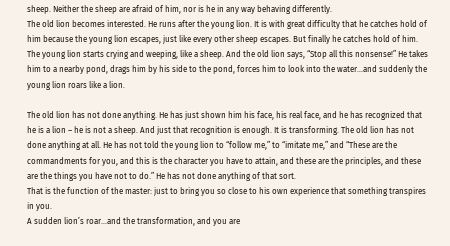sheep. Neither the sheep are afraid of him, nor is he in any way behaving differently.
The old lion becomes interested. He runs after the young lion. It is with great difficulty that he catches hold of him because the young lion escapes, just like every other sheep escapes. But finally he catches hold of him. The young lion starts crying and weeping, like a sheep. And the old lion says, “Stop all this nonsense!” He takes him to a nearby pond, drags him by his side to the pond, forces him to look into the water…and suddenly the young lion roars like a lion.

The old lion has not done anything. He has just shown him his face, his real face, and he has recognized that he is a lion – he is not a sheep. And just that recognition is enough. It is transforming. The old lion has not done anything at all. He has not told the young lion to “follow me,” to “imitate me,” and “These are the commandments for you, and this is the character you have to attain, and these are the principles, and these are the things you have not to do.” He has not done anything of that sort.
That is the function of the master: just to bring you so close to his own experience that something transpires in you.
A sudden lion’s roar…and the transformation, and you are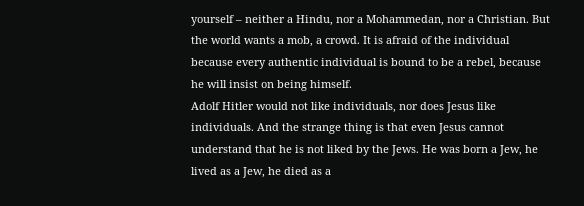yourself – neither a Hindu, nor a Mohammedan, nor a Christian. But the world wants a mob, a crowd. It is afraid of the individual because every authentic individual is bound to be a rebel, because he will insist on being himself.
Adolf Hitler would not like individuals, nor does Jesus like individuals. And the strange thing is that even Jesus cannot understand that he is not liked by the Jews. He was born a Jew, he lived as a Jew, he died as a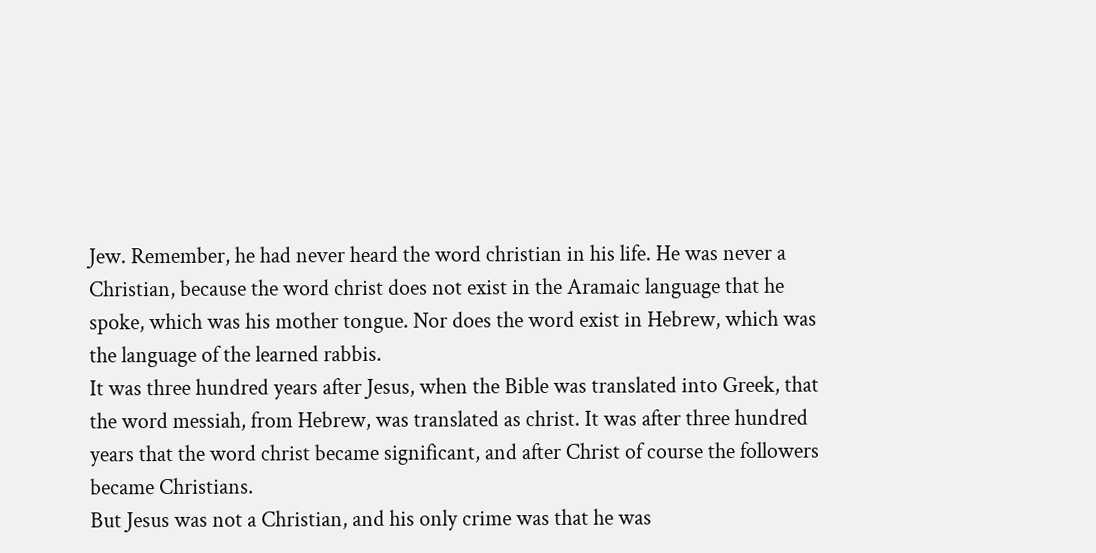Jew. Remember, he had never heard the word christian in his life. He was never a Christian, because the word christ does not exist in the Aramaic language that he spoke, which was his mother tongue. Nor does the word exist in Hebrew, which was the language of the learned rabbis.
It was three hundred years after Jesus, when the Bible was translated into Greek, that the word messiah, from Hebrew, was translated as christ. It was after three hundred years that the word christ became significant, and after Christ of course the followers became Christians.
But Jesus was not a Christian, and his only crime was that he was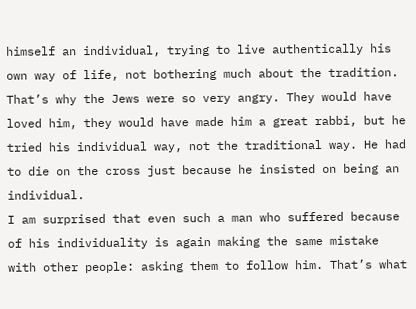himself an individual, trying to live authentically his own way of life, not bothering much about the tradition. That’s why the Jews were so very angry. They would have loved him, they would have made him a great rabbi, but he tried his individual way, not the traditional way. He had to die on the cross just because he insisted on being an individual.
I am surprised that even such a man who suffered because of his individuality is again making the same mistake with other people: asking them to follow him. That’s what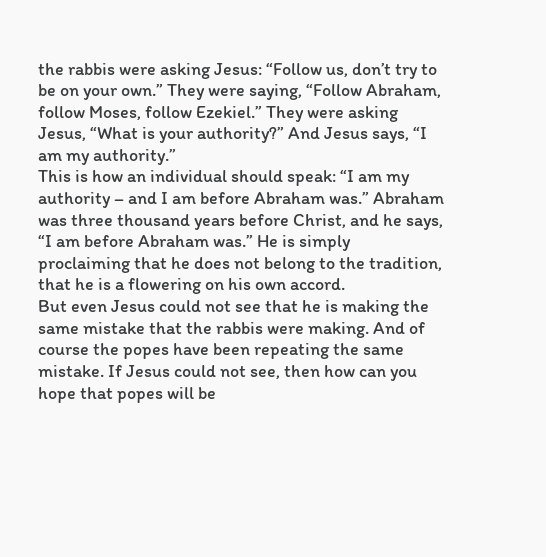the rabbis were asking Jesus: “Follow us, don’t try to be on your own.” They were saying, “Follow Abraham, follow Moses, follow Ezekiel.” They were asking Jesus, “What is your authority?” And Jesus says, “I am my authority.”
This is how an individual should speak: “I am my authority – and I am before Abraham was.” Abraham was three thousand years before Christ, and he says, “I am before Abraham was.” He is simply proclaiming that he does not belong to the tradition, that he is a flowering on his own accord.
But even Jesus could not see that he is making the same mistake that the rabbis were making. And of course the popes have been repeating the same mistake. If Jesus could not see, then how can you hope that popes will be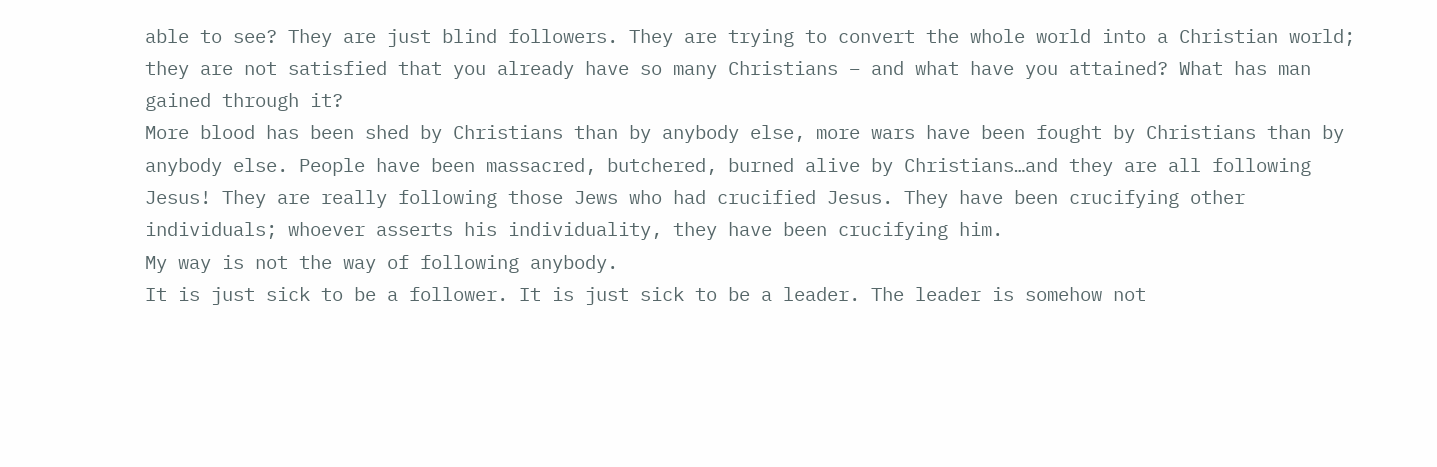able to see? They are just blind followers. They are trying to convert the whole world into a Christian world; they are not satisfied that you already have so many Christians – and what have you attained? What has man gained through it?
More blood has been shed by Christians than by anybody else, more wars have been fought by Christians than by anybody else. People have been massacred, butchered, burned alive by Christians…and they are all following Jesus! They are really following those Jews who had crucified Jesus. They have been crucifying other individuals; whoever asserts his individuality, they have been crucifying him.
My way is not the way of following anybody.
It is just sick to be a follower. It is just sick to be a leader. The leader is somehow not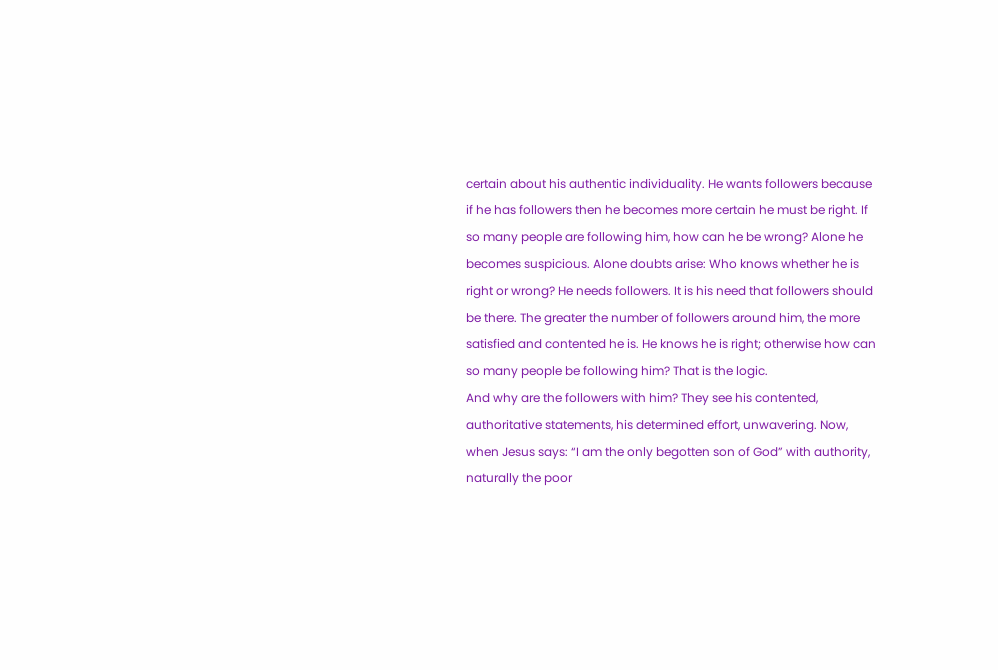certain about his authentic individuality. He wants followers because if he has followers then he becomes more certain he must be right. If so many people are following him, how can he be wrong? Alone he becomes suspicious. Alone doubts arise: Who knows whether he is right or wrong? He needs followers. It is his need that followers should be there. The greater the number of followers around him, the more satisfied and contented he is. He knows he is right; otherwise how can so many people be following him? That is the logic.
And why are the followers with him? They see his contented, authoritative statements, his determined effort, unwavering. Now, when Jesus says: “I am the only begotten son of God” with authority, naturally the poor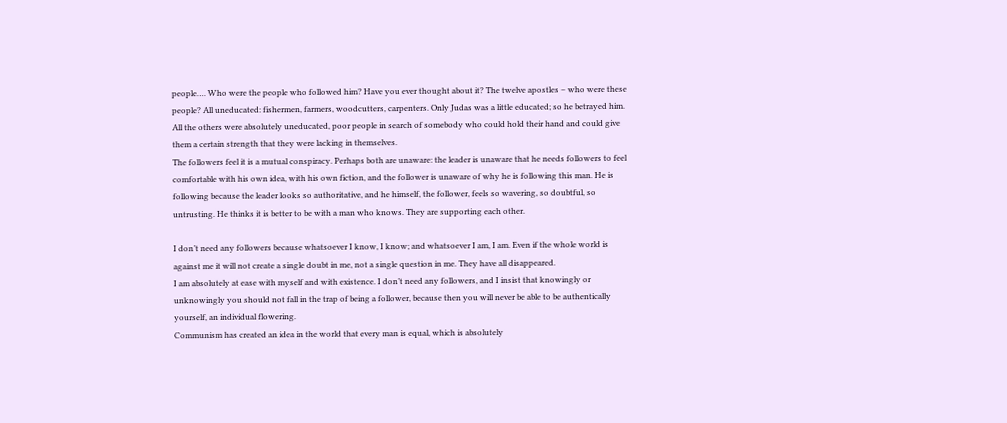people…. Who were the people who followed him? Have you ever thought about it? The twelve apostles – who were these people? All uneducated: fishermen, farmers, woodcutters, carpenters. Only Judas was a little educated; so he betrayed him. All the others were absolutely uneducated, poor people in search of somebody who could hold their hand and could give them a certain strength that they were lacking in themselves.
The followers feel it is a mutual conspiracy. Perhaps both are unaware: the leader is unaware that he needs followers to feel comfortable with his own idea, with his own fiction, and the follower is unaware of why he is following this man. He is following because the leader looks so authoritative, and he himself, the follower, feels so wavering, so doubtful, so untrusting. He thinks it is better to be with a man who knows. They are supporting each other.

I don’t need any followers because whatsoever I know, I know; and whatsoever I am, I am. Even if the whole world is against me it will not create a single doubt in me, not a single question in me. They have all disappeared.
I am absolutely at ease with myself and with existence. I don’t need any followers, and I insist that knowingly or unknowingly you should not fall in the trap of being a follower, because then you will never be able to be authentically yourself, an individual flowering.
Communism has created an idea in the world that every man is equal, which is absolutely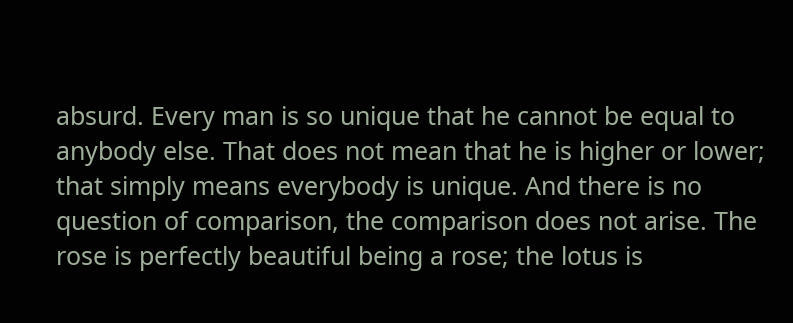absurd. Every man is so unique that he cannot be equal to anybody else. That does not mean that he is higher or lower; that simply means everybody is unique. And there is no question of comparison, the comparison does not arise. The rose is perfectly beautiful being a rose; the lotus is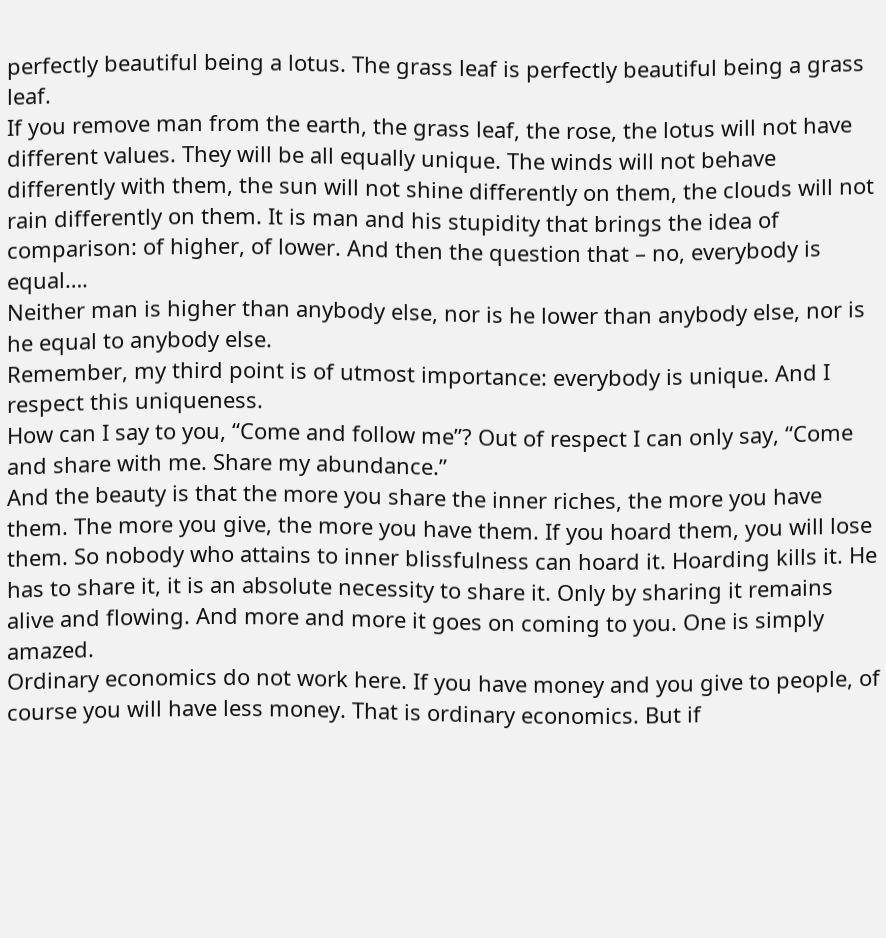perfectly beautiful being a lotus. The grass leaf is perfectly beautiful being a grass leaf.
If you remove man from the earth, the grass leaf, the rose, the lotus will not have different values. They will be all equally unique. The winds will not behave differently with them, the sun will not shine differently on them, the clouds will not rain differently on them. It is man and his stupidity that brings the idea of comparison: of higher, of lower. And then the question that – no, everybody is equal….
Neither man is higher than anybody else, nor is he lower than anybody else, nor is he equal to anybody else.
Remember, my third point is of utmost importance: everybody is unique. And I respect this uniqueness.
How can I say to you, “Come and follow me”? Out of respect I can only say, “Come and share with me. Share my abundance.”
And the beauty is that the more you share the inner riches, the more you have them. The more you give, the more you have them. If you hoard them, you will lose them. So nobody who attains to inner blissfulness can hoard it. Hoarding kills it. He has to share it, it is an absolute necessity to share it. Only by sharing it remains alive and flowing. And more and more it goes on coming to you. One is simply amazed.
Ordinary economics do not work here. If you have money and you give to people, of course you will have less money. That is ordinary economics. But if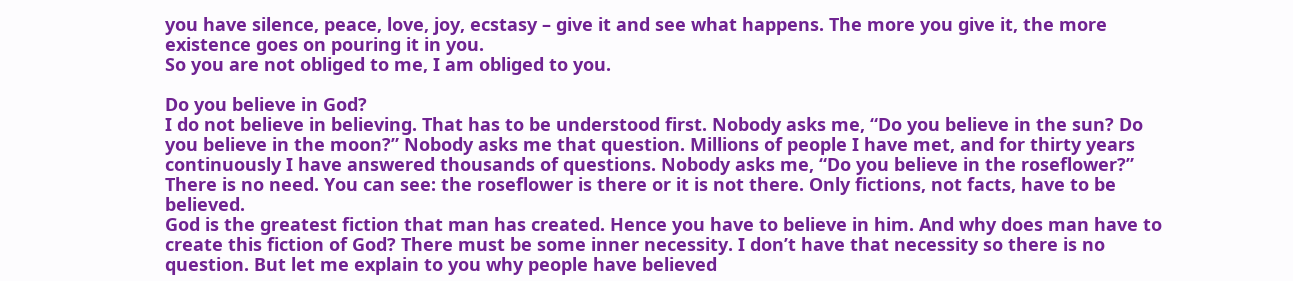you have silence, peace, love, joy, ecstasy – give it and see what happens. The more you give it, the more existence goes on pouring it in you.
So you are not obliged to me, I am obliged to you.

Do you believe in God?
I do not believe in believing. That has to be understood first. Nobody asks me, “Do you believe in the sun? Do you believe in the moon?” Nobody asks me that question. Millions of people I have met, and for thirty years continuously I have answered thousands of questions. Nobody asks me, “Do you believe in the roseflower?” There is no need. You can see: the roseflower is there or it is not there. Only fictions, not facts, have to be believed.
God is the greatest fiction that man has created. Hence you have to believe in him. And why does man have to create this fiction of God? There must be some inner necessity. I don’t have that necessity so there is no question. But let me explain to you why people have believed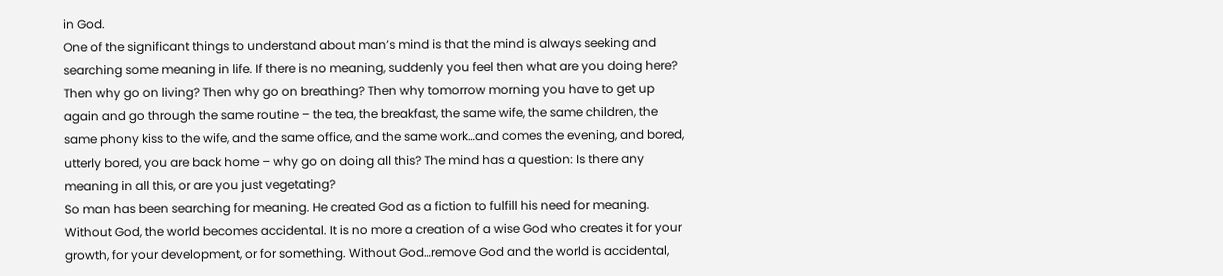in God.
One of the significant things to understand about man’s mind is that the mind is always seeking and searching some meaning in life. If there is no meaning, suddenly you feel then what are you doing here? Then why go on living? Then why go on breathing? Then why tomorrow morning you have to get up again and go through the same routine – the tea, the breakfast, the same wife, the same children, the same phony kiss to the wife, and the same office, and the same work…and comes the evening, and bored, utterly bored, you are back home – why go on doing all this? The mind has a question: Is there any meaning in all this, or are you just vegetating?
So man has been searching for meaning. He created God as a fiction to fulfill his need for meaning. Without God, the world becomes accidental. It is no more a creation of a wise God who creates it for your growth, for your development, or for something. Without God…remove God and the world is accidental,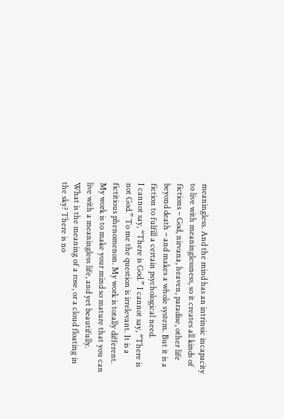meaningless. And the mind has an intrinsic incapacity to live with meaninglessness, so it creates all kinds of fictions – God, nirvana, heaven, paradise, other life beyond death – and makes a whole system. But it is a fiction to fulfill a certain psychological need.
I cannot say, “There is God.” I cannot say, “There is not God.” To me the question is irrelevant. It is a fictitious phenomenon. My work is totally different.
My work is to make your mind so mature that you can live with a meaningless life, and yet beautifully.
What is the meaning of a rose, or a cloud floating in the sky? There is no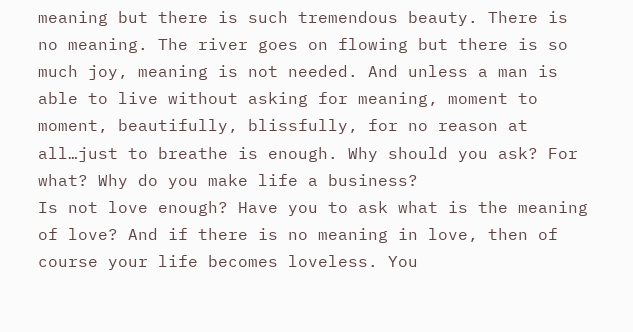meaning but there is such tremendous beauty. There is no meaning. The river goes on flowing but there is so much joy, meaning is not needed. And unless a man is able to live without asking for meaning, moment to moment, beautifully, blissfully, for no reason at all…just to breathe is enough. Why should you ask? For what? Why do you make life a business?
Is not love enough? Have you to ask what is the meaning of love? And if there is no meaning in love, then of course your life becomes loveless. You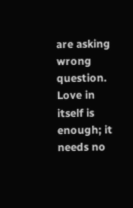are asking wrong question. Love in itself is enough; it needs no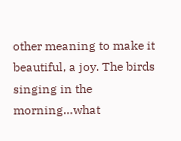other meaning to make it beautiful, a joy. The birds singing in the morning…what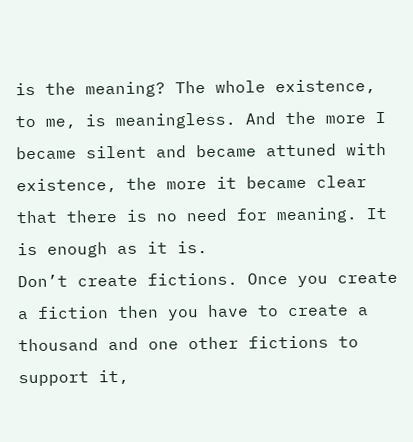is the meaning? The whole existence, to me, is meaningless. And the more I became silent and became attuned with existence, the more it became clear that there is no need for meaning. It is enough as it is.
Don’t create fictions. Once you create a fiction then you have to create a thousand and one other fictions to support it,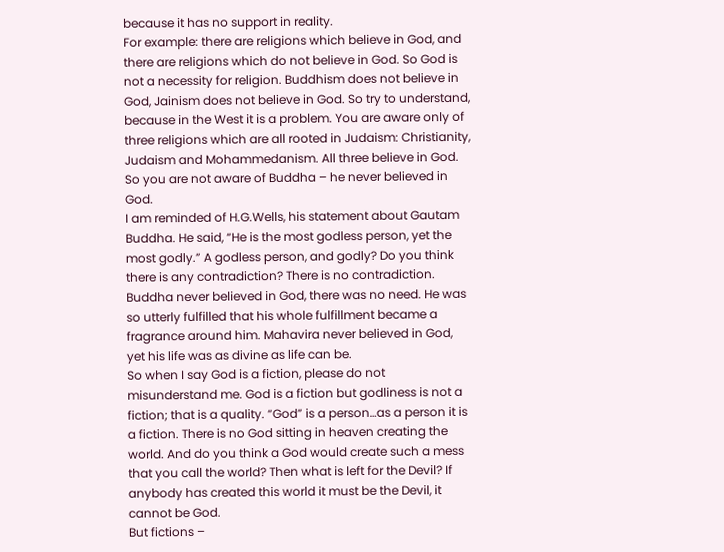because it has no support in reality.
For example: there are religions which believe in God, and there are religions which do not believe in God. So God is not a necessity for religion. Buddhism does not believe in God, Jainism does not believe in God. So try to understand, because in the West it is a problem. You are aware only of three religions which are all rooted in Judaism: Christianity, Judaism and Mohammedanism. All three believe in God. So you are not aware of Buddha – he never believed in God.
I am reminded of H.G.Wells, his statement about Gautam Buddha. He said, “He is the most godless person, yet the most godly.” A godless person, and godly? Do you think there is any contradiction? There is no contradiction. Buddha never believed in God, there was no need. He was so utterly fulfilled that his whole fulfillment became a fragrance around him. Mahavira never believed in God, yet his life was as divine as life can be.
So when I say God is a fiction, please do not misunderstand me. God is a fiction but godliness is not a fiction; that is a quality. “God” is a person…as a person it is a fiction. There is no God sitting in heaven creating the world. And do you think a God would create such a mess that you call the world? Then what is left for the Devil? If anybody has created this world it must be the Devil, it cannot be God.
But fictions –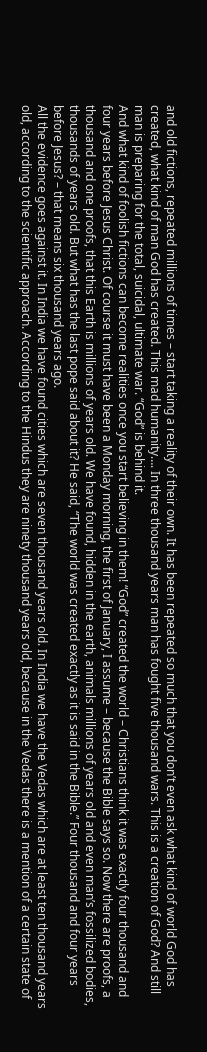and old fictions, repeated millions of times – start taking a reality of their own. It has been repeated so much that you don’t even ask what kind of world God has created, what kind of man God has created. This mad humanity…. In three thousand years man has fought five thousand wars. This is a creation of God? And still man is preparing for the total, suicidal, ultimate war. “God” is behind it.
And what kind of foolish fictions can become realities once you start believing in them! “God” created the world – Christians think it was exactly four thousand and four years before Jesus Christ. Of course it must have been a Monday morning, the first of January, I assume – because the Bible says so. Now there are proofs, a thousand and one proofs, that this Earth is millions of years old. We have found, hidden in the earth, animals millions of years old and even man’s fossilized bodies, thousands of years old. But what has the last pope said about it? He said, “The world was created exactly as it is said in the Bible.” Four thousand and four years before Jesus? – that means six thousand years ago.
All the evidence goes against it. In India we have found cities which are seven thousand years old. In India we have the Vedas which are at least ten thousand years old, according to the scientific approach. According to the Hindus they are ninety thousand years old, because in the Vedas there is a mention of a certain state of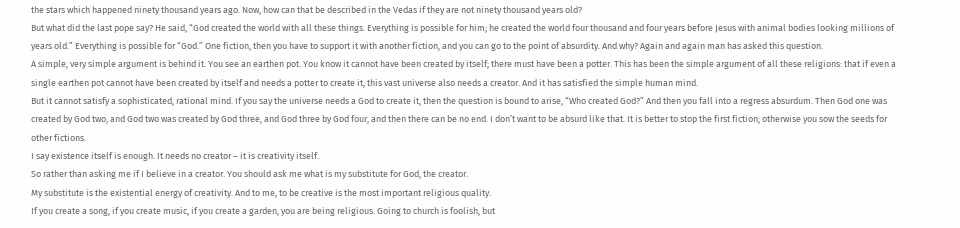the stars which happened ninety thousand years ago. Now, how can that be described in the Vedas if they are not ninety thousand years old?
But what did the last pope say? He said, “God created the world with all these things. Everything is possible for him; he created the world four thousand and four years before Jesus with animal bodies looking millions of years old.” Everything is possible for “God.” One fiction, then you have to support it with another fiction, and you can go to the point of absurdity. And why? Again and again man has asked this question.
A simple, very simple argument is behind it. You see an earthen pot. You know it cannot have been created by itself; there must have been a potter. This has been the simple argument of all these religions: that if even a single earthen pot cannot have been created by itself and needs a potter to create it, this vast universe also needs a creator. And it has satisfied the simple human mind.
But it cannot satisfy a sophisticated, rational mind. If you say the universe needs a God to create it, then the question is bound to arise, “Who created God?” And then you fall into a regress absurdum. Then God one was created by God two, and God two was created by God three, and God three by God four, and then there can be no end. I don’t want to be absurd like that. It is better to stop the first fiction; otherwise you sow the seeds for other fictions.
I say existence itself is enough. It needs no creator – it is creativity itself.
So rather than asking me if I believe in a creator. You should ask me what is my substitute for God, the creator.
My substitute is the existential energy of creativity. And to me, to be creative is the most important religious quality.
If you create a song, if you create music, if you create a garden, you are being religious. Going to church is foolish, but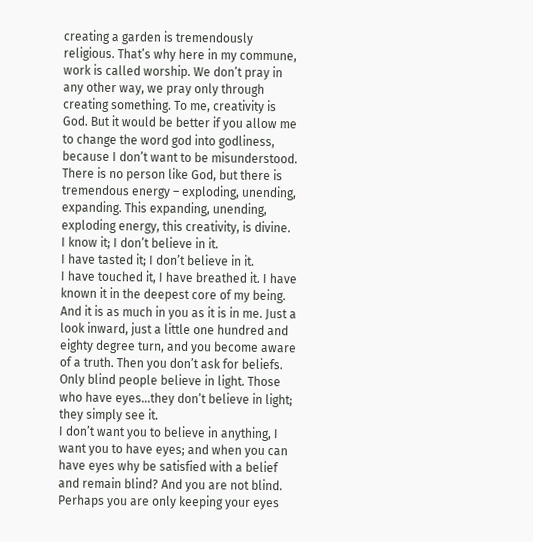creating a garden is tremendously religious. That’s why here in my commune, work is called worship. We don’t pray in any other way, we pray only through creating something. To me, creativity is God. But it would be better if you allow me to change the word god into godliness, because I don’t want to be misunderstood. There is no person like God, but there is tremendous energy – exploding, unending, expanding. This expanding, unending, exploding energy, this creativity, is divine.
I know it; I don’t believe in it.
I have tasted it; I don’t believe in it.
I have touched it, I have breathed it. I have known it in the deepest core of my being.
And it is as much in you as it is in me. Just a look inward, just a little one hundred and eighty degree turn, and you become aware of a truth. Then you don’t ask for beliefs. Only blind people believe in light. Those who have eyes…they don’t believe in light; they simply see it.
I don’t want you to believe in anything, I want you to have eyes; and when you can have eyes why be satisfied with a belief and remain blind? And you are not blind. Perhaps you are only keeping your eyes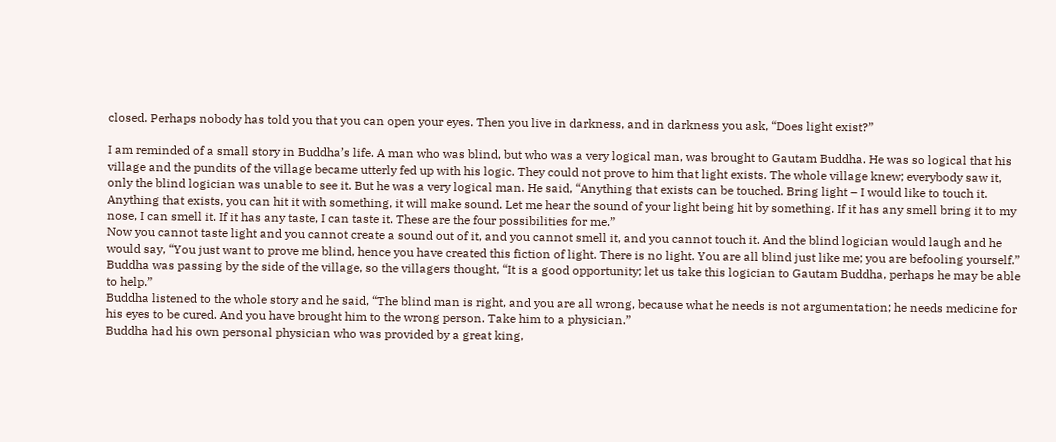closed. Perhaps nobody has told you that you can open your eyes. Then you live in darkness, and in darkness you ask, “Does light exist?”

I am reminded of a small story in Buddha’s life. A man who was blind, but who was a very logical man, was brought to Gautam Buddha. He was so logical that his village and the pundits of the village became utterly fed up with his logic. They could not prove to him that light exists. The whole village knew; everybody saw it, only the blind logician was unable to see it. But he was a very logical man. He said, “Anything that exists can be touched. Bring light – I would like to touch it. Anything that exists, you can hit it with something, it will make sound. Let me hear the sound of your light being hit by something. If it has any smell bring it to my nose, I can smell it. If it has any taste, I can taste it. These are the four possibilities for me.”
Now you cannot taste light and you cannot create a sound out of it, and you cannot smell it, and you cannot touch it. And the blind logician would laugh and he would say, “You just want to prove me blind, hence you have created this fiction of light. There is no light. You are all blind just like me; you are befooling yourself.”
Buddha was passing by the side of the village, so the villagers thought, “It is a good opportunity; let us take this logician to Gautam Buddha, perhaps he may be able to help.”
Buddha listened to the whole story and he said, “The blind man is right, and you are all wrong, because what he needs is not argumentation; he needs medicine for his eyes to be cured. And you have brought him to the wrong person. Take him to a physician.”
Buddha had his own personal physician who was provided by a great king,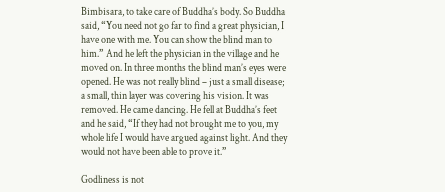Bimbisara, to take care of Buddha’s body. So Buddha said, “You need not go far to find a great physician, I have one with me. You can show the blind man to him.” And he left the physician in the village and he moved on. In three months the blind man’s eyes were opened. He was not really blind – just a small disease; a small, thin layer was covering his vision. It was removed. He came dancing. He fell at Buddha’s feet and he said, “If they had not brought me to you, my whole life I would have argued against light. And they would not have been able to prove it.”

Godliness is not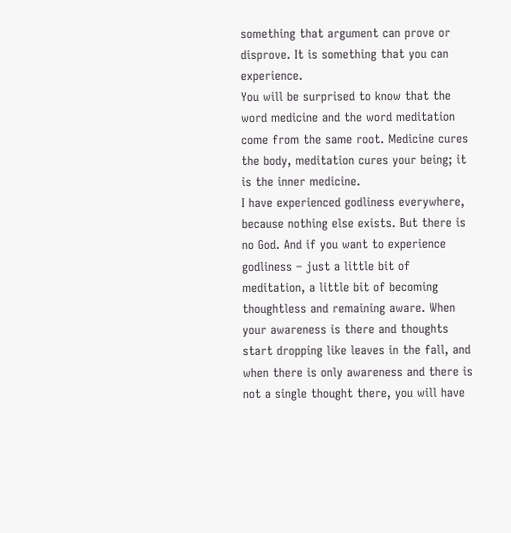something that argument can prove or disprove. It is something that you can experience.
You will be surprised to know that the word medicine and the word meditation come from the same root. Medicine cures the body, meditation cures your being; it is the inner medicine.
I have experienced godliness everywhere, because nothing else exists. But there is no God. And if you want to experience godliness – just a little bit of meditation, a little bit of becoming thoughtless and remaining aware. When your awareness is there and thoughts start dropping like leaves in the fall, and when there is only awareness and there is not a single thought there, you will have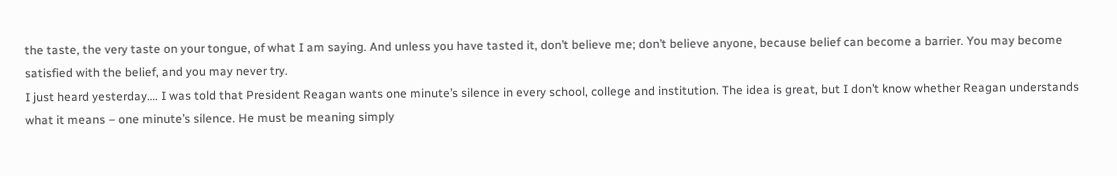the taste, the very taste on your tongue, of what I am saying. And unless you have tasted it, don’t believe me; don’t believe anyone, because belief can become a barrier. You may become satisfied with the belief, and you may never try.
I just heard yesterday…. I was told that President Reagan wants one minute’s silence in every school, college and institution. The idea is great, but I don’t know whether Reagan understands what it means – one minute’s silence. He must be meaning simply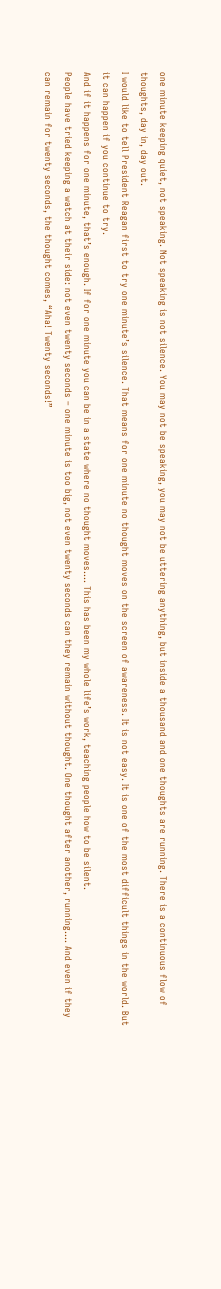one minute keeping quiet, not speaking. Not speaking is not silence. You may not be speaking, you may not be uttering anything, but inside a thousand and one thoughts are running. There is a continuous flow of thoughts, day in, day out.
I would like to tell President Reagan first to try one minute’s silence. That means for one minute no thought moves on the screen of awareness. It is not easy. It is one of the most difficult things in the world. But it can happen if you continue to try.
And if it happens for one minute, that’s enough. If for one minute you can be in a state where no thought moves…. This has been my whole life’s work, teaching people how to be silent.
People have tried keeping a watch at their side: not even twenty seconds – one minute is too big, not even twenty seconds can they remain without thought. One thought after another, running…. And even if they can remain for twenty seconds, the thought comes, “Aha! Twenty seconds!”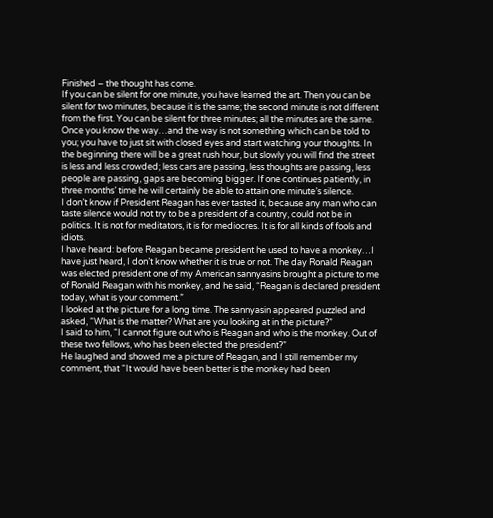Finished – the thought has come.
If you can be silent for one minute, you have learned the art. Then you can be silent for two minutes, because it is the same; the second minute is not different from the first. You can be silent for three minutes; all the minutes are the same.
Once you know the way…and the way is not something which can be told to you; you have to just sit with closed eyes and start watching your thoughts. In the beginning there will be a great rush hour, but slowly you will find the street is less and less crowded; less cars are passing, less thoughts are passing, less people are passing, gaps are becoming bigger. If one continues patiently, in three months’ time he will certainly be able to attain one minute’s silence.
I don’t know if President Reagan has ever tasted it, because any man who can taste silence would not try to be a president of a country, could not be in politics. It is not for meditators, it is for mediocres. It is for all kinds of fools and idiots.
I have heard: before Reagan became president he used to have a monkey…I have just heard, I don’t know whether it is true or not. The day Ronald Reagan was elected president one of my American sannyasins brought a picture to me of Ronald Reagan with his monkey, and he said, “Reagan is declared president today, what is your comment.”
I looked at the picture for a long time. The sannyasin appeared puzzled and asked, “What is the matter? What are you looking at in the picture?”
I said to him, “I cannot figure out who is Reagan and who is the monkey. Out of these two fellows, who has been elected the president?”
He laughed and showed me a picture of Reagan, and I still remember my comment, that “It would have been better is the monkey had been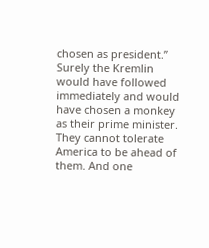chosen as president.”
Surely the Kremlin would have followed immediately and would have chosen a monkey as their prime minister. They cannot tolerate America to be ahead of them. And one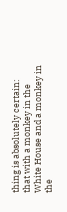thing is absolutely certain: that with a monkey in the White House and a monkey in the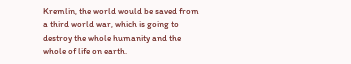Kremlin, the world would be saved from a third world war, which is going to destroy the whole humanity and the whole of life on earth.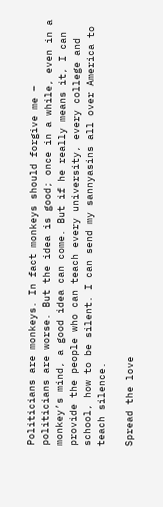Politicians are monkeys. In fact monkeys should forgive me – politicians are worse. But the idea is good; once in a while, even in a monkey’s mind, a good idea can come. But if he really means it, I can provide the people who can teach every university, every college and school, how to be silent. I can send my sannyasins all over America to teach silence.

Spread the love